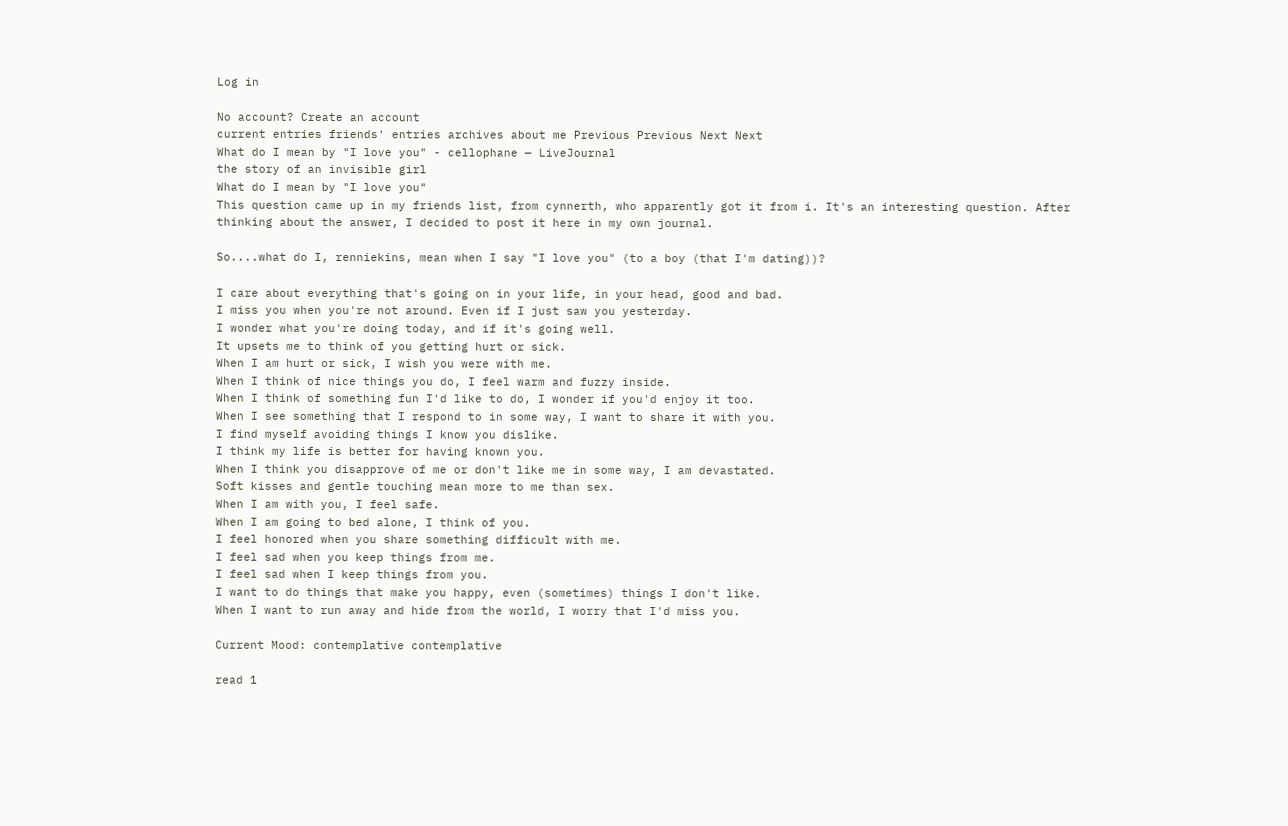Log in

No account? Create an account
current entries friends' entries archives about me Previous Previous Next Next
What do I mean by "I love you" - cellophane — LiveJournal
the story of an invisible girl
What do I mean by "I love you"
This question came up in my friends list, from cynnerth, who apparently got it from i. It's an interesting question. After thinking about the answer, I decided to post it here in my own journal.

So....what do I, renniekins, mean when I say "I love you" (to a boy (that I'm dating))?

I care about everything that's going on in your life, in your head, good and bad.
I miss you when you're not around. Even if I just saw you yesterday.
I wonder what you're doing today, and if it's going well.
It upsets me to think of you getting hurt or sick.
When I am hurt or sick, I wish you were with me.
When I think of nice things you do, I feel warm and fuzzy inside.
When I think of something fun I'd like to do, I wonder if you'd enjoy it too.
When I see something that I respond to in some way, I want to share it with you.
I find myself avoiding things I know you dislike.
I think my life is better for having known you.
When I think you disapprove of me or don't like me in some way, I am devastated.
Soft kisses and gentle touching mean more to me than sex.
When I am with you, I feel safe.
When I am going to bed alone, I think of you.
I feel honored when you share something difficult with me.
I feel sad when you keep things from me.
I feel sad when I keep things from you.
I want to do things that make you happy, even (sometimes) things I don't like.
When I want to run away and hide from the world, I worry that I'd miss you.

Current Mood: contemplative contemplative

read 1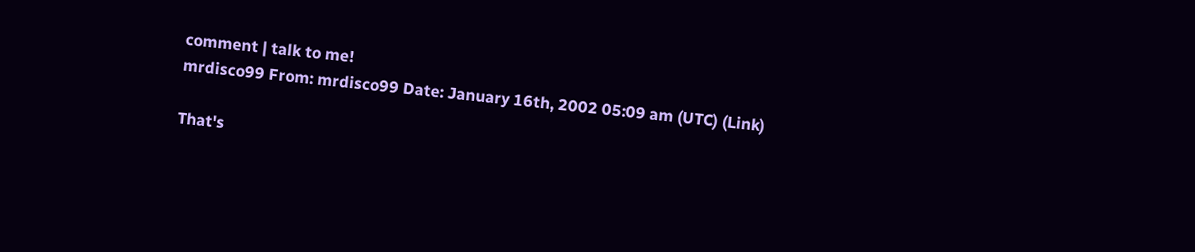comment | talk to me!
mrdisco99 From: mrdisco99 Date: January 16th, 2002 05:09 am (UTC) (Link)

That's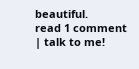beautiful.
read 1 comment | talk to me!